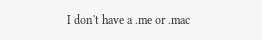I don't have a .me or .mac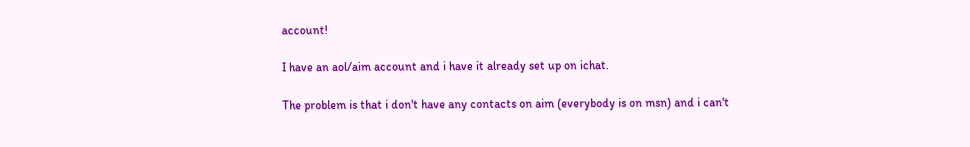account!

I have an aol/aim account and i have it already set up on ichat.

The problem is that i don't have any contacts on aim (everybody is on msn) and i can't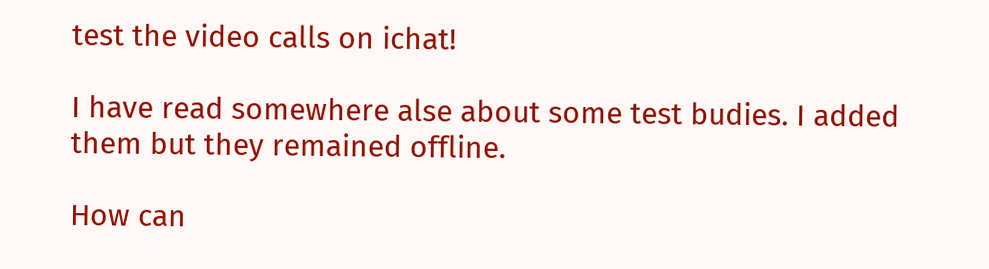test the video calls on ichat!

I have read somewhere alse about some test budies. I added them but they remained offline.

How can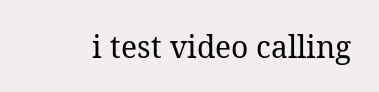i test video calling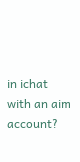in ichat with an aim account?